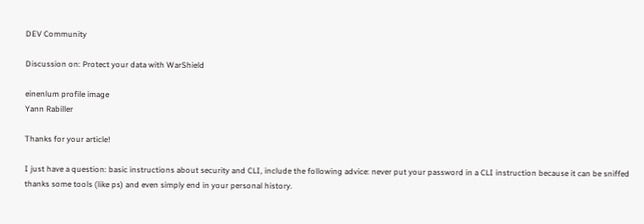DEV Community

Discussion on: Protect your data with WarShield

einenlum profile image
Yann Rabiller

Thanks for your article!

I just have a question: basic instructions about security and CLI, include the following advice: never put your password in a CLI instruction because it can be sniffed thanks some tools (like ps) and even simply end in your personal history.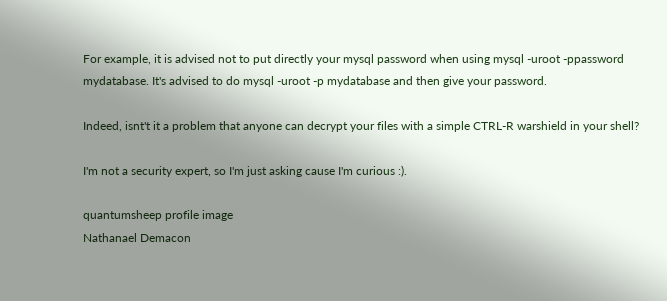For example, it is advised not to put directly your mysql password when using mysql -uroot -ppassword mydatabase. It's advised to do mysql -uroot -p mydatabase and then give your password.

Indeed, isnt't it a problem that anyone can decrypt your files with a simple CTRL-R warshield in your shell?

I'm not a security expert, so I'm just asking cause I'm curious :).

quantumsheep profile image
Nathanael Demacon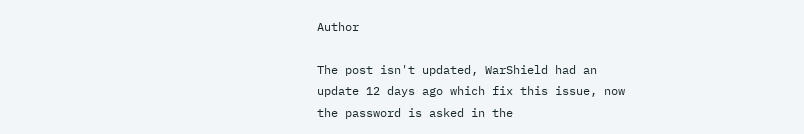Author

The post isn't updated, WarShield had an update 12 days ago which fix this issue, now the password is asked in the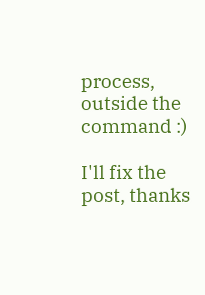process, outside the command :)

I'll fix the post, thanks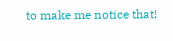to make me notice that!